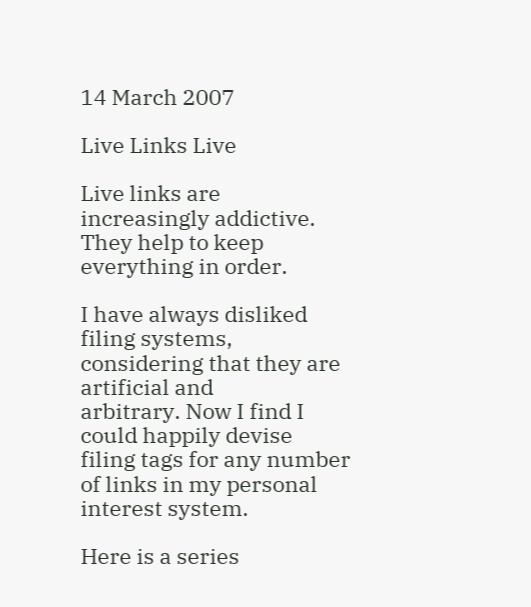14 March 2007

Live Links Live

Live links are increasingly addictive.
They help to keep everything in order.

I have always disliked filing systems,
considering that they are artificial and
arbitrary. Now I find I could happily devise
filing tags for any number of links in my personal
interest system.

Here is a series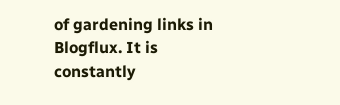of gardening links in
Blogflux. It is constantly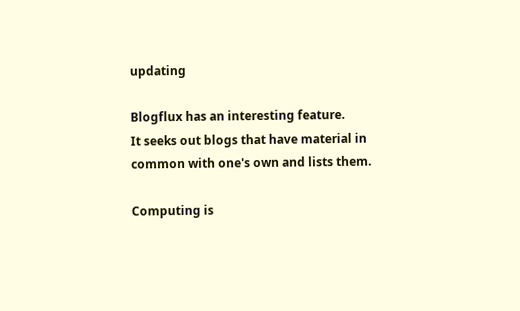updating

Blogflux has an interesting feature.
It seeks out blogs that have material in
common with one's own and lists them.

Computing is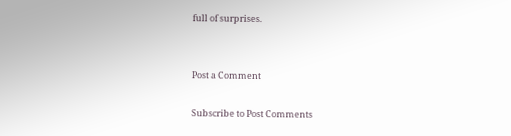full of surprises.


Post a Comment

Subscribe to Post Comments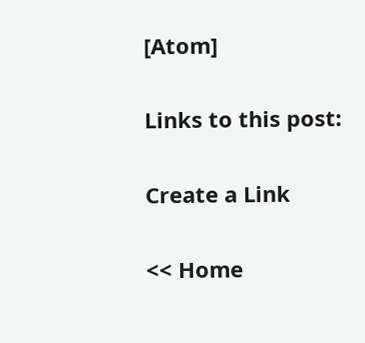[Atom]

Links to this post:

Create a Link

<< Home